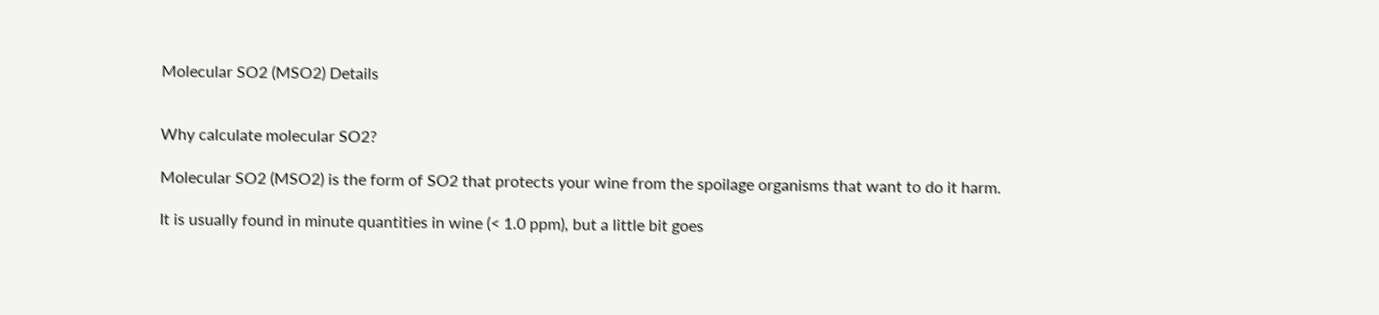Molecular SO2 (MSO2) Details


Why calculate molecular SO2?

Molecular SO2 (MSO2) is the form of SO2 that protects your wine from the spoilage organisms that want to do it harm.

It is usually found in minute quantities in wine (< 1.0 ppm), but a little bit goes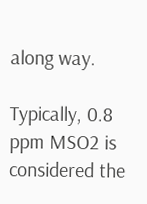along way.

Typically, 0.8 ppm MSO2 is considered the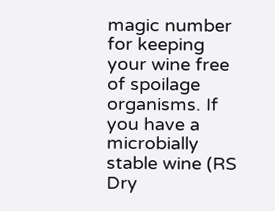magic number for keeping your wine free of spoilage organisms. If you have a microbially stable wine (RS Dry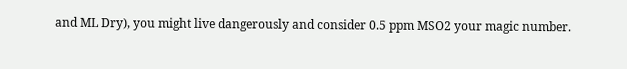and ML Dry), you might live dangerously and consider 0.5 ppm MSO2 your magic number.